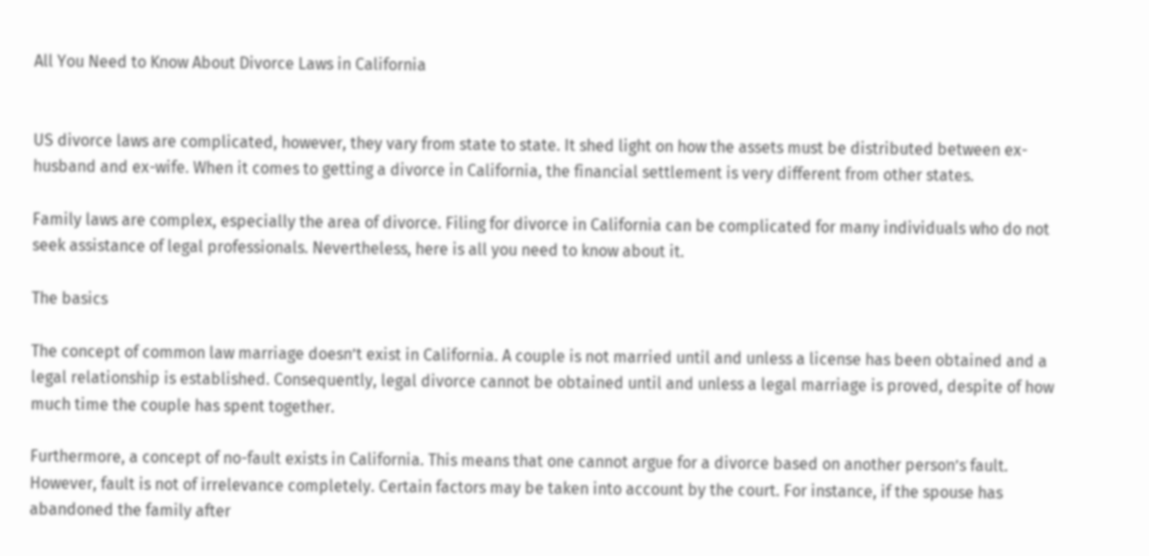All You Need to Know About Divorce Laws in California


US divorce laws are complicated, however, they vary from state to state. It shed light on how the assets must be distributed between ex-husband and ex-wife. When it comes to getting a divorce in California, the financial settlement is very different from other states.

Family laws are complex, especially the area of divorce. Filing for divorce in California can be complicated for many individuals who do not seek assistance of legal professionals. Nevertheless, here is all you need to know about it.

The basics

The concept of common law marriage doesn’t exist in California. A couple is not married until and unless a license has been obtained and a legal relationship is established. Consequently, legal divorce cannot be obtained until and unless a legal marriage is proved, despite of how much time the couple has spent together.

Furthermore, a concept of no-fault exists in California. This means that one cannot argue for a divorce based on another person’s fault. However, fault is not of irrelevance completely. Certain factors may be taken into account by the court. For instance, if the spouse has abandoned the family after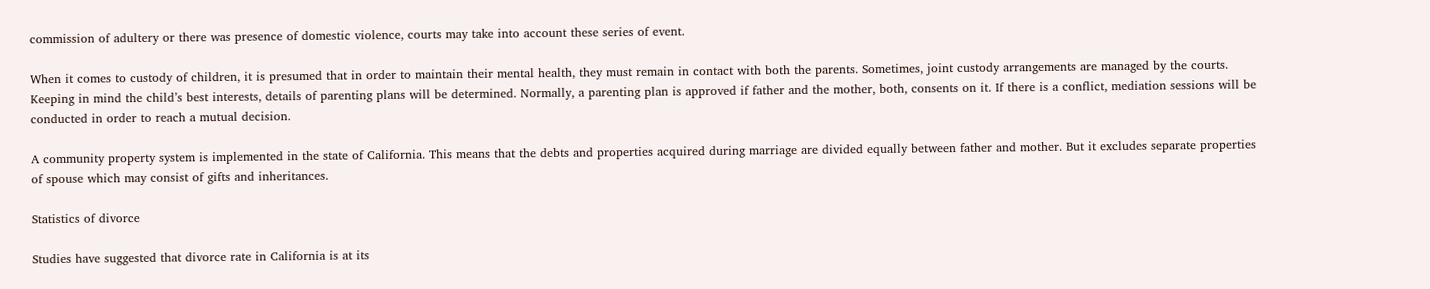commission of adultery or there was presence of domestic violence, courts may take into account these series of event.

When it comes to custody of children, it is presumed that in order to maintain their mental health, they must remain in contact with both the parents. Sometimes, joint custody arrangements are managed by the courts. Keeping in mind the child’s best interests, details of parenting plans will be determined. Normally, a parenting plan is approved if father and the mother, both, consents on it. If there is a conflict, mediation sessions will be conducted in order to reach a mutual decision.

A community property system is implemented in the state of California. This means that the debts and properties acquired during marriage are divided equally between father and mother. But it excludes separate properties of spouse which may consist of gifts and inheritances.

Statistics of divorce

Studies have suggested that divorce rate in California is at its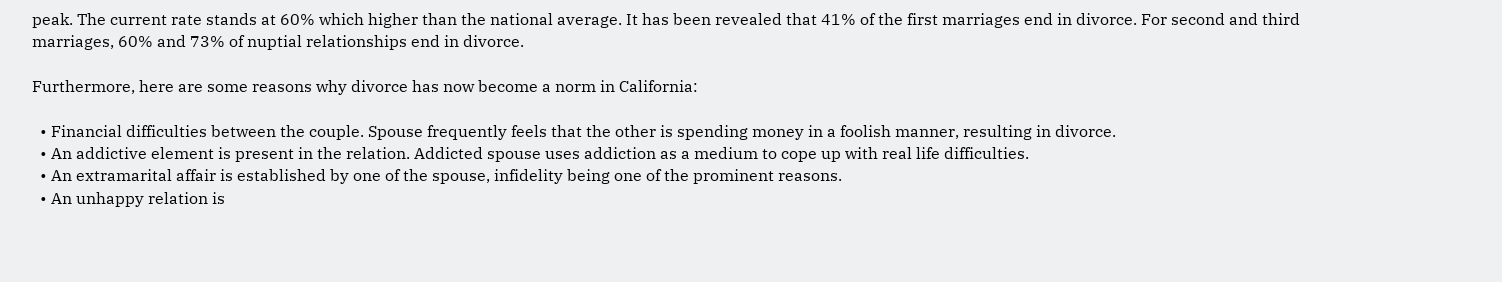peak. The current rate stands at 60% which higher than the national average. It has been revealed that 41% of the first marriages end in divorce. For second and third marriages, 60% and 73% of nuptial relationships end in divorce.

Furthermore, here are some reasons why divorce has now become a norm in California:

  • Financial difficulties between the couple. Spouse frequently feels that the other is spending money in a foolish manner, resulting in divorce.
  • An addictive element is present in the relation. Addicted spouse uses addiction as a medium to cope up with real life difficulties.
  • An extramarital affair is established by one of the spouse, infidelity being one of the prominent reasons.
  • An unhappy relation is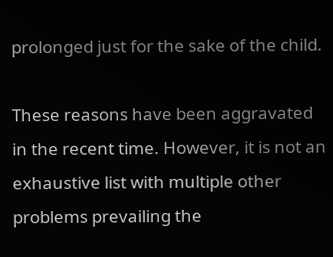prolonged just for the sake of the child.

These reasons have been aggravated in the recent time. However, it is not an exhaustive list with multiple other problems prevailing the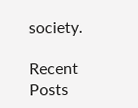society.

Recent Posts